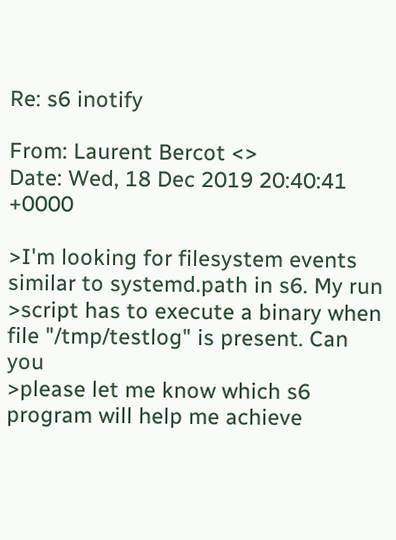Re: s6 inotify

From: Laurent Bercot <>
Date: Wed, 18 Dec 2019 20:40:41 +0000

>I'm looking for filesystem events similar to systemd.path in s6. My run
>script has to execute a binary when file "/tmp/testlog" is present. Can you
>please let me know which s6 program will help me achieve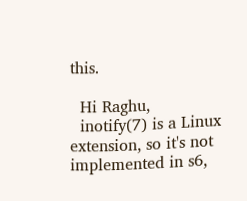this.

  Hi Raghu,
  inotify(7) is a Linux extension, so it's not implemented in s6,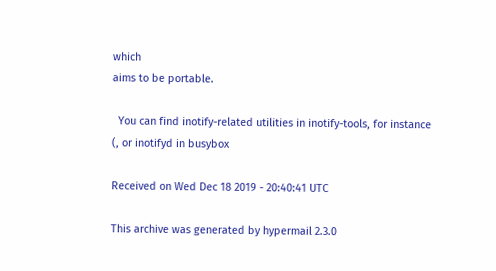which
aims to be portable.

  You can find inotify-related utilities in inotify-tools, for instance
(, or inotifyd in busybox

Received on Wed Dec 18 2019 - 20:40:41 UTC

This archive was generated by hypermail 2.3.0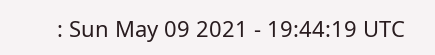: Sun May 09 2021 - 19:44:19 UTC